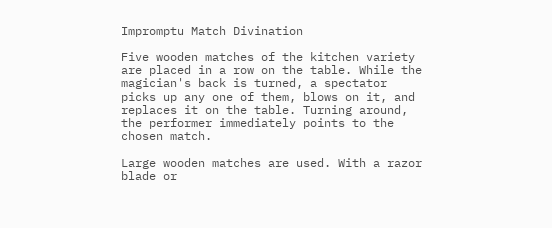Impromptu Match Divination

Five wooden matches of the kitchen variety are placed in a row on the table. While the magician's back is turned, a spectator picks up any one of them, blows on it, and replaces it on the table. Turning around, the performer immediately points to the chosen match.

Large wooden matches are used. With a razor blade or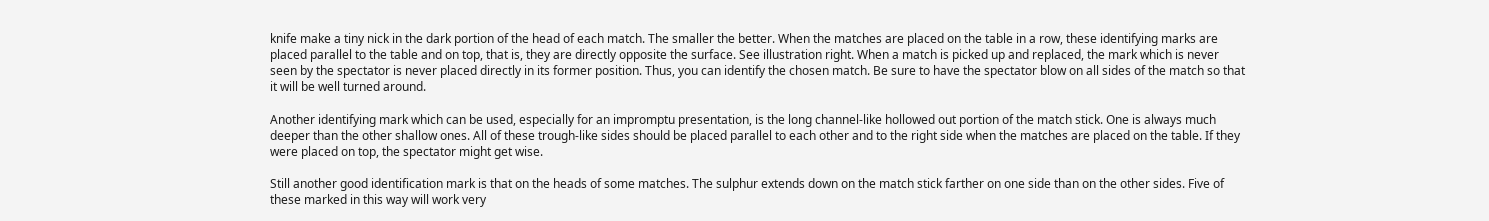knife make a tiny nick in the dark portion of the head of each match. The smaller the better. When the matches are placed on the table in a row, these identifying marks are placed parallel to the table and on top, that is, they are directly opposite the surface. See illustration right. When a match is picked up and replaced, the mark which is never seen by the spectator is never placed directly in its former position. Thus, you can identify the chosen match. Be sure to have the spectator blow on all sides of the match so that it will be well turned around.

Another identifying mark which can be used, especially for an impromptu presentation, is the long channel-like hollowed out portion of the match stick. One is always much deeper than the other shallow ones. All of these trough-like sides should be placed parallel to each other and to the right side when the matches are placed on the table. If they were placed on top, the spectator might get wise.

Still another good identification mark is that on the heads of some matches. The sulphur extends down on the match stick farther on one side than on the other sides. Five of these marked in this way will work very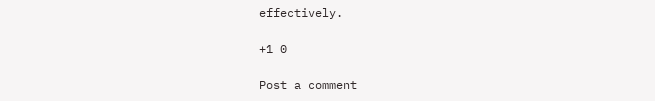effectively.

+1 0

Post a comment